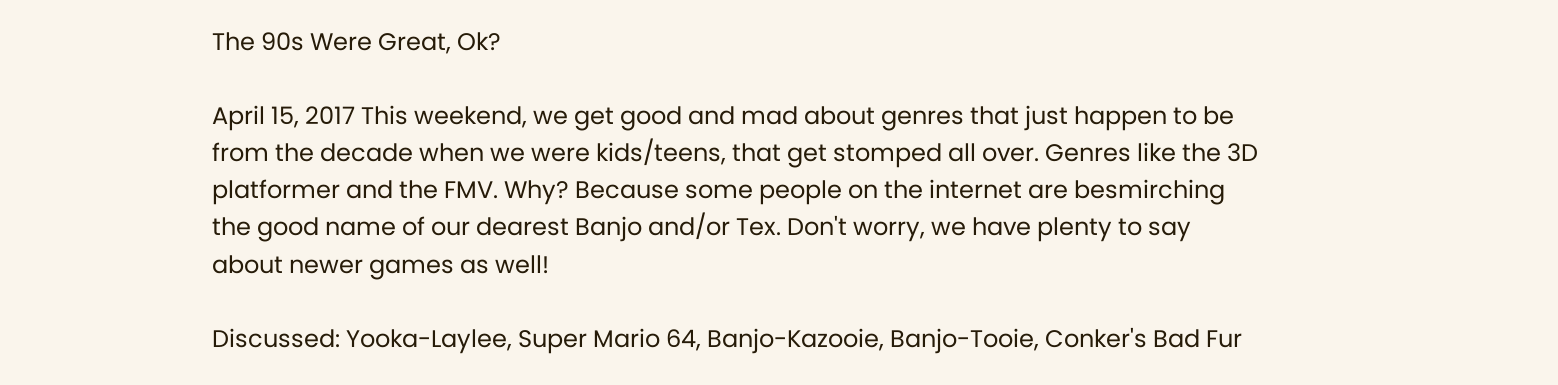The 90s Were Great, Ok?

April 15, 2017 This weekend, we get good and mad about genres that just happen to be from the decade when we were kids/teens, that get stomped all over. Genres like the 3D platformer and the FMV. Why? Because some people on the internet are besmirching the good name of our dearest Banjo and/or Tex. Don't worry, we have plenty to say about newer games as well!

Discussed: Yooka-Laylee, Super Mario 64, Banjo-Kazooie, Banjo-Tooie, Conker's Bad Fur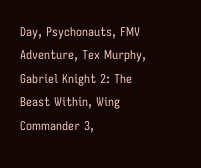Day, Psychonauts, FMV Adventure, Tex Murphy, Gabriel Knight 2: The Beast Within, Wing Commander 3,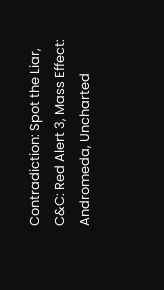Contradiction: Spot the Liar, C&C: Red Alert 3, Mass Effect: Andromeda, Uncharted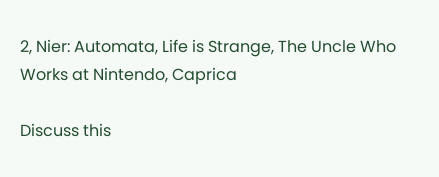2, Nier: Automata, Life is Strange, The Uncle Who Works at Nintendo, Caprica

Discuss this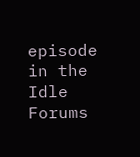episode in the Idle Forums